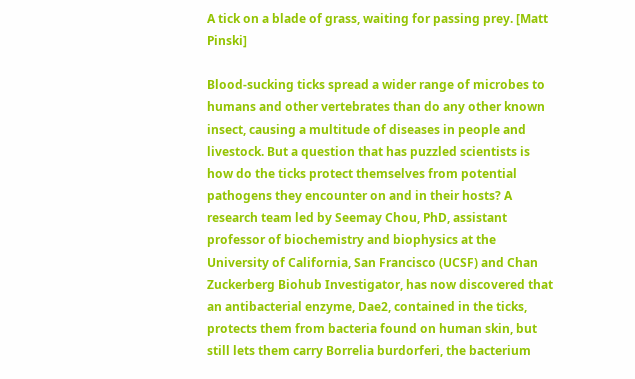A tick on a blade of grass, waiting for passing prey. [Matt Pinski]

Blood-sucking ticks spread a wider range of microbes to humans and other vertebrates than do any other known insect, causing a multitude of diseases in people and livestock. But a question that has puzzled scientists is how do the ticks protect themselves from potential pathogens they encounter on and in their hosts? A research team led by Seemay Chou, PhD, assistant professor of biochemistry and biophysics at the University of California, San Francisco (UCSF) and Chan Zuckerberg Biohub Investigator, has now discovered that an antibacterial enzyme, Dae2, contained in the ticks, protects them from bacteria found on human skin, but still lets them carry Borrelia burdorferi, the bacterium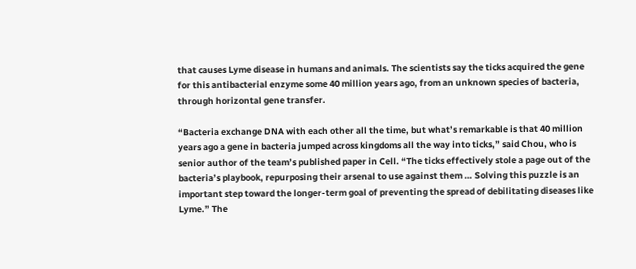that causes Lyme disease in humans and animals. The scientists say the ticks acquired the gene for this antibacterial enzyme some 40 million years ago, from an unknown species of bacteria, through horizontal gene transfer.

“Bacteria exchange DNA with each other all the time, but what’s remarkable is that 40 million years ago a gene in bacteria jumped across kingdoms all the way into ticks,” said Chou, who is senior author of the team’s published paper in Cell. “The ticks effectively stole a page out of the bacteria’s playbook, repurposing their arsenal to use against them … Solving this puzzle is an important step toward the longer-term goal of preventing the spread of debilitating diseases like Lyme.” The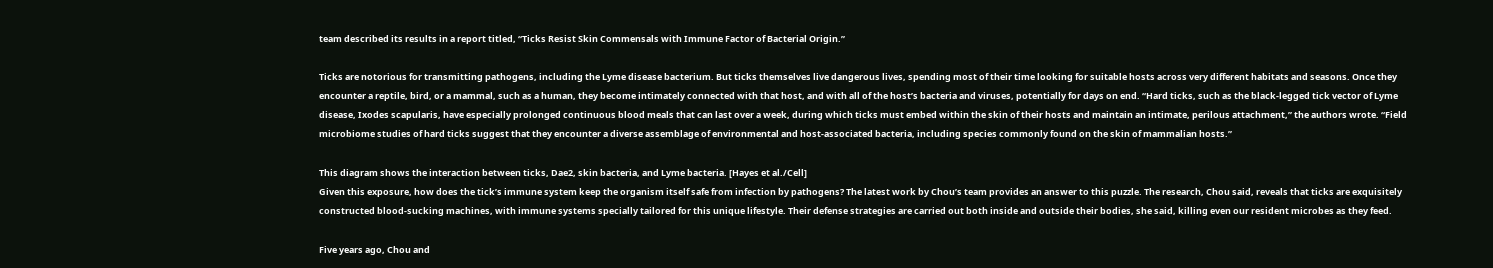team described its results in a report titled, “Ticks Resist Skin Commensals with Immune Factor of Bacterial Origin.”

Ticks are notorious for transmitting pathogens, including the Lyme disease bacterium. But ticks themselves live dangerous lives, spending most of their time looking for suitable hosts across very different habitats and seasons. Once they encounter a reptile, bird, or a mammal, such as a human, they become intimately connected with that host, and with all of the host’s bacteria and viruses, potentially for days on end. “Hard ticks, such as the black-legged tick vector of Lyme disease, Ixodes scapularis, have especially prolonged continuous blood meals that can last over a week, during which ticks must embed within the skin of their hosts and maintain an intimate, perilous attachment,” the authors wrote. “Field microbiome studies of hard ticks suggest that they encounter a diverse assemblage of environmental and host-associated bacteria, including species commonly found on the skin of mammalian hosts.”

This diagram shows the interaction between ticks, Dae2, skin bacteria, and Lyme bacteria. [Hayes et al./Cell]
Given this exposure, how does the tick’s immune system keep the organism itself safe from infection by pathogens? The latest work by Chou’s team provides an answer to this puzzle. The research, Chou said, reveals that ticks are exquisitely constructed blood-sucking machines, with immune systems specially tailored for this unique lifestyle. Their defense strategies are carried out both inside and outside their bodies, she said, killing even our resident microbes as they feed.

Five years ago, Chou and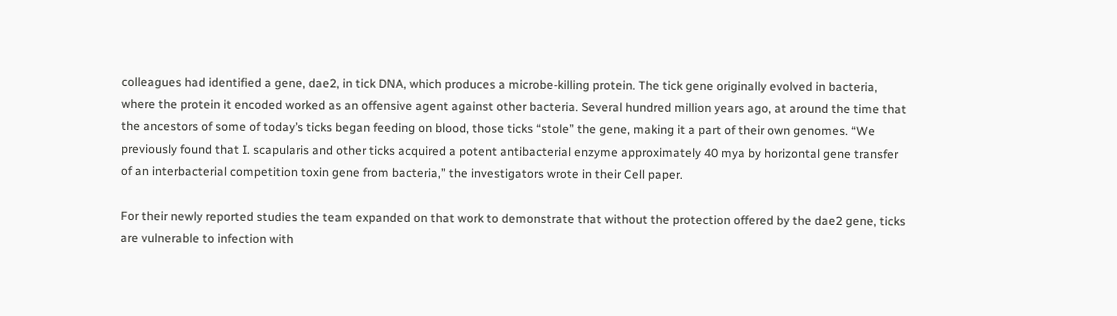colleagues had identified a gene, dae2, in tick DNA, which produces a microbe-killing protein. The tick gene originally evolved in bacteria, where the protein it encoded worked as an offensive agent against other bacteria. Several hundred million years ago, at around the time that the ancestors of some of today’s ticks began feeding on blood, those ticks “stole” the gene, making it a part of their own genomes. “We previously found that I. scapularis and other ticks acquired a potent antibacterial enzyme approximately 40 mya by horizontal gene transfer of an interbacterial competition toxin gene from bacteria,” the investigators wrote in their Cell paper.

For their newly reported studies the team expanded on that work to demonstrate that without the protection offered by the dae2 gene, ticks are vulnerable to infection with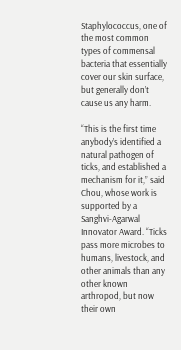Staphylococcus, one of the most common types of commensal bacteria that essentially cover our skin surface, but generally don’t cause us any harm.

“This is the first time anybody’s identified a natural pathogen of ticks, and established a mechanism for it,” said Chou, whose work is supported by a Sanghvi-Agarwal Innovator Award. “Ticks pass more microbes to humans, livestock, and other animals than any other known arthropod, but now their own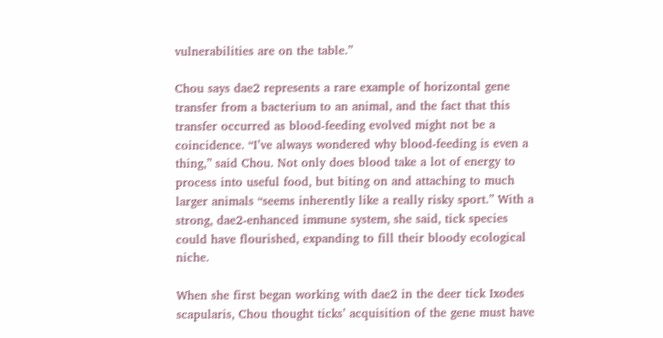vulnerabilities are on the table.”

Chou says dae2 represents a rare example of horizontal gene transfer from a bacterium to an animal, and the fact that this transfer occurred as blood-feeding evolved might not be a coincidence. “I’ve always wondered why blood-feeding is even a thing,” said Chou. Not only does blood take a lot of energy to process into useful food, but biting on and attaching to much larger animals “seems inherently like a really risky sport.” With a strong, dae2-enhanced immune system, she said, tick species could have flourished, expanding to fill their bloody ecological niche.

When she first began working with dae2 in the deer tick Ixodes scapularis, Chou thought ticks’ acquisition of the gene must have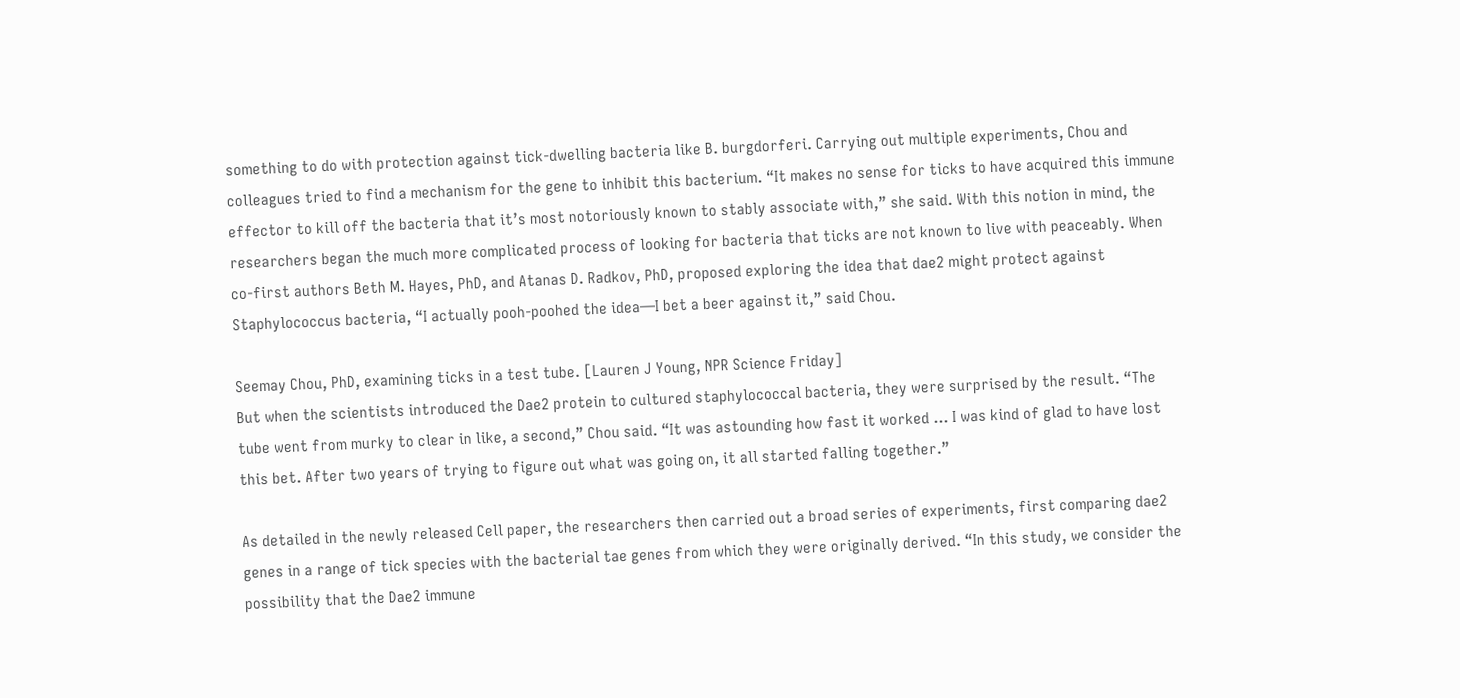something to do with protection against tick-dwelling bacteria like B. burgdorferi. Carrying out multiple experiments, Chou and colleagues tried to find a mechanism for the gene to inhibit this bacterium. “It makes no sense for ticks to have acquired this immune effector to kill off the bacteria that it’s most notoriously known to stably associate with,” she said. With this notion in mind, the researchers began the much more complicated process of looking for bacteria that ticks are not known to live with peaceably. When co-first authors Beth M. Hayes, PhD, and Atanas D. Radkov, PhD, proposed exploring the idea that dae2 might protect against Staphylococcus bacteria, “I actually pooh-poohed the idea—I bet a beer against it,” said Chou.

Seemay Chou, PhD, examining ticks in a test tube. [Lauren J Young, NPR Science Friday]
But when the scientists introduced the Dae2 protein to cultured staphylococcal bacteria, they were surprised by the result. “The tube went from murky to clear in like, a second,” Chou said. “It was astounding how fast it worked … I was kind of glad to have lost this bet. After two years of trying to figure out what was going on, it all started falling together.”

As detailed in the newly released Cell paper, the researchers then carried out a broad series of experiments, first comparing dae2 genes in a range of tick species with the bacterial tae genes from which they were originally derived. “In this study, we consider the possibility that the Dae2 immune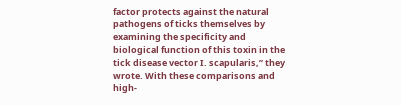factor protects against the natural pathogens of ticks themselves by examining the specificity and biological function of this toxin in the tick disease vector I. scapularis,” they wrote. With these comparisons and high-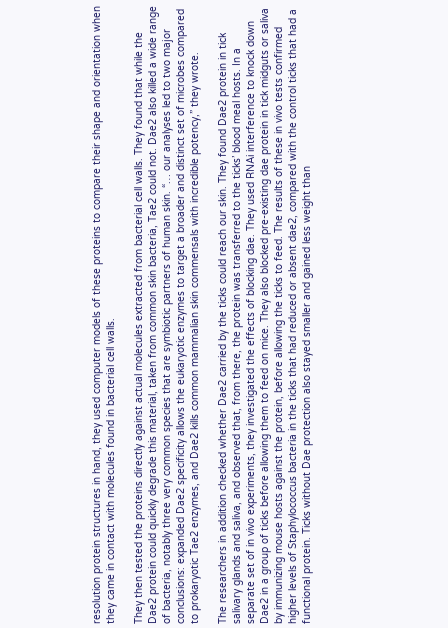resolution protein structures in hand, they used computer models of these proteins to compare their shape and orientation when they came in contact with molecules found in bacterial cell walls.

They then tested the proteins directly against actual molecules extracted from bacterial cell walls. They found that while the Dae2 protein could quickly degrade this material, taken from common skin bacteria, Tae2 could not. Dae2 also killed a wide range of bacteria, notably three very common species that are symbiotic partners of human skin. “… our analyses led to two major conclusions: expanded Dae2 specificity allows the eukaryotic enzymes to target a broader and distinct set of microbes compared to prokaryotic Tae2 enzymes, and Dae2 kills common mammalian skin commensals with incredible potency,” they wrote.

The researchers in addition checked whether Dae2 carried by the ticks could reach our skin. They found Dae2 protein in tick salivary glands and saliva, and observed that, from there, the protein was transferred to the ticks’ blood meal hosts. In a separate set of in vivo experiments, they investigated the effects of blocking dae. They used RNAi interference to knock down Dae2 in a group of ticks before allowing them to feed on mice. They also blocked pre-existing dae protein in tick midguts or saliva by immunizing mouse hosts against the protein, before allowing the ticks to feed. The results of these in vivo tests confirmed higher levels of Staphylococcus bacteria in the ticks that had reduced or absent dae2, compared with the control ticks that had a functional protein. Ticks without Dae protection also stayed smaller and gained less weight than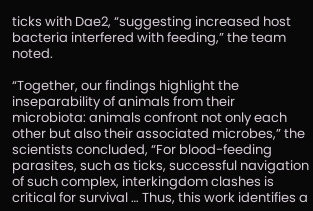ticks with Dae2, “suggesting increased host bacteria interfered with feeding,” the team noted.

“Together, our findings highlight the inseparability of animals from their microbiota: animals confront not only each other but also their associated microbes,” the scientists concluded, “For blood-feeding parasites, such as ticks, successful navigation of such complex, interkingdom clashes is critical for survival … Thus, this work identifies a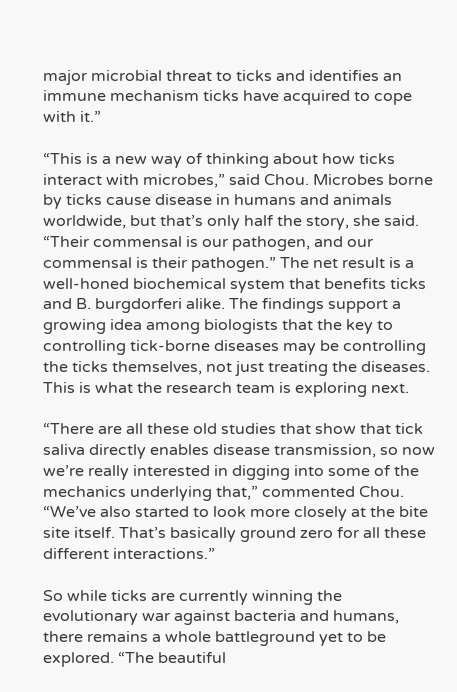major microbial threat to ticks and identifies an immune mechanism ticks have acquired to cope with it.”

“This is a new way of thinking about how ticks interact with microbes,” said Chou. Microbes borne by ticks cause disease in humans and animals worldwide, but that’s only half the story, she said. “Their commensal is our pathogen, and our commensal is their pathogen.” The net result is a well-honed biochemical system that benefits ticks and B. burgdorferi alike. The findings support a growing idea among biologists that the key to controlling tick-borne diseases may be controlling the ticks themselves, not just treating the diseases. This is what the research team is exploring next.

“There are all these old studies that show that tick saliva directly enables disease transmission, so now we’re really interested in digging into some of the mechanics underlying that,” commented Chou. “We’ve also started to look more closely at the bite site itself. That’s basically ground zero for all these different interactions.”

So while ticks are currently winning the evolutionary war against bacteria and humans, there remains a whole battleground yet to be explored. “The beautiful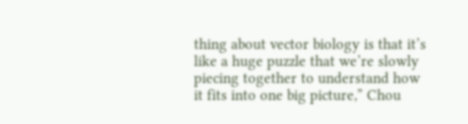thing about vector biology is that it’s like a huge puzzle that we’re slowly piecing together to understand how it fits into one big picture,” Chou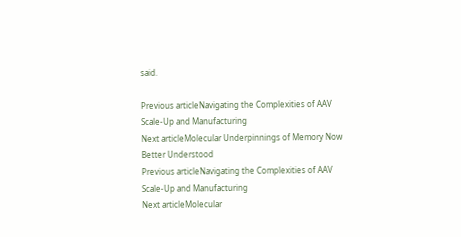said.

Previous articleNavigating the Complexities of AAV Scale-Up and Manufacturing
Next articleMolecular Underpinnings of Memory Now Better Understood
Previous articleNavigating the Complexities of AAV Scale-Up and Manufacturing
Next articleMolecular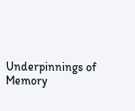Underpinnings of Memory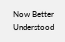Now Better Understood